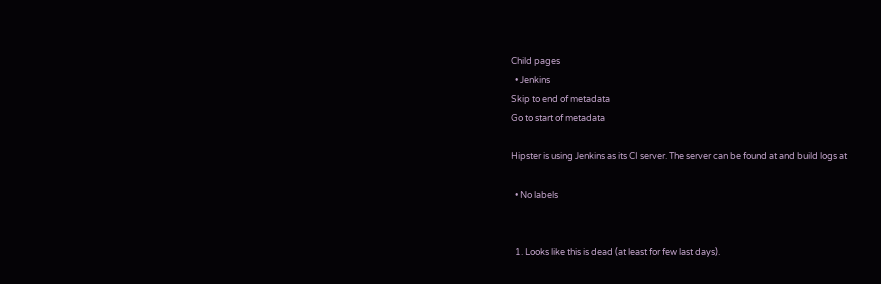Child pages
  • Jenkins
Skip to end of metadata
Go to start of metadata

Hipster is using Jenkins as its CI server. The server can be found at and build logs at

  • No labels


  1. Looks like this is dead (at least for few last days).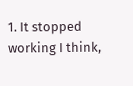1. It stopped working I think,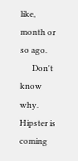like, month or so ago.
      Don't know why. Hipster is coming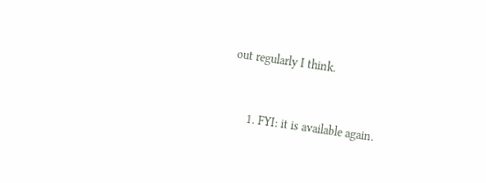out regularly I think.


      1. FYI: it is available again.